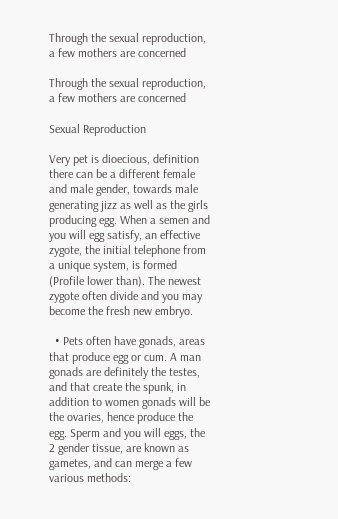Through the sexual reproduction, a few mothers are concerned

Through the sexual reproduction, a few mothers are concerned

Sexual Reproduction

Very pet is dioecious, definition there can be a different female and male gender, towards male generating jizz as well as the girls producing egg. When a semen and you will egg satisfy, an effective zygote, the initial telephone from a unique system, is formed (Profile lower than). The newest zygote often divide and you may become the fresh new embryo.

  • Pets often have gonads, areas that produce egg or cum. A man gonads are definitely the testes, and that create the spunk, in addition to women gonads will be the ovaries, hence produce the egg. Sperm and you will eggs, the 2 gender tissue, are known as gametes, and can merge a few various methods: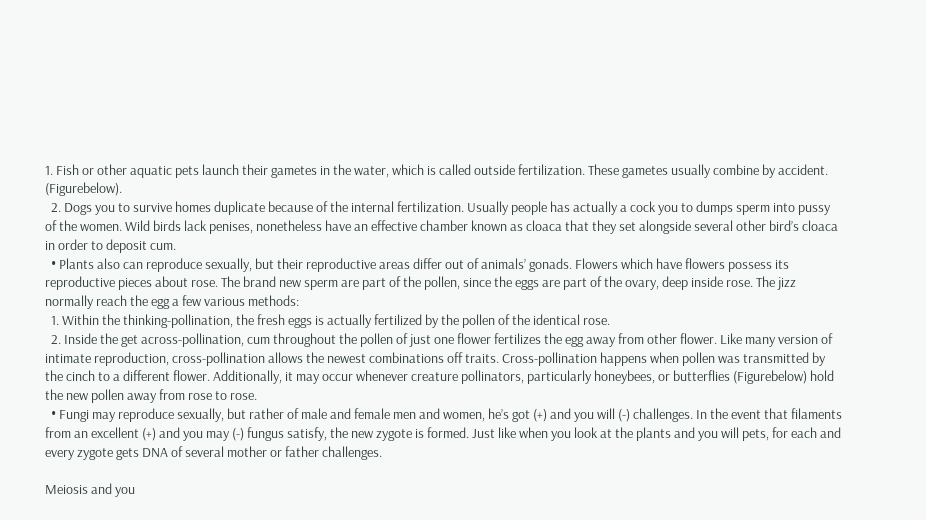1. Fish or other aquatic pets launch their gametes in the water, which is called outside fertilization. These gametes usually combine by accident. (Figurebelow).
  2. Dogs you to survive homes duplicate because of the internal fertilization. Usually people has actually a cock you to dumps sperm into pussy of the women. Wild birds lack penises, nonetheless have an effective chamber known as cloaca that they set alongside several other bird’s cloaca in order to deposit cum.
  • Plants also can reproduce sexually, but their reproductive areas differ out of animals’ gonads. Flowers which have flowers possess its reproductive pieces about rose. The brand new sperm are part of the pollen, since the eggs are part of the ovary, deep inside rose. The jizz normally reach the egg a few various methods:
  1. Within the thinking-pollination, the fresh eggs is actually fertilized by the pollen of the identical rose.
  2. Inside the get across-pollination, cum throughout the pollen of just one flower fertilizes the egg away from other flower. Like many version of intimate reproduction, cross-pollination allows the newest combinations off traits. Cross-pollination happens when pollen was transmitted by the cinch to a different flower. Additionally, it may occur whenever creature pollinators, particularly honeybees, or butterflies (Figurebelow) hold the new pollen away from rose to rose.
  • Fungi may reproduce sexually, but rather of male and female men and women, he’s got (+) and you will (-) challenges. In the event that filaments from an excellent (+) and you may (-) fungus satisfy, the new zygote is formed. Just like when you look at the plants and you will pets, for each and every zygote gets DNA of several mother or father challenges.

Meiosis and you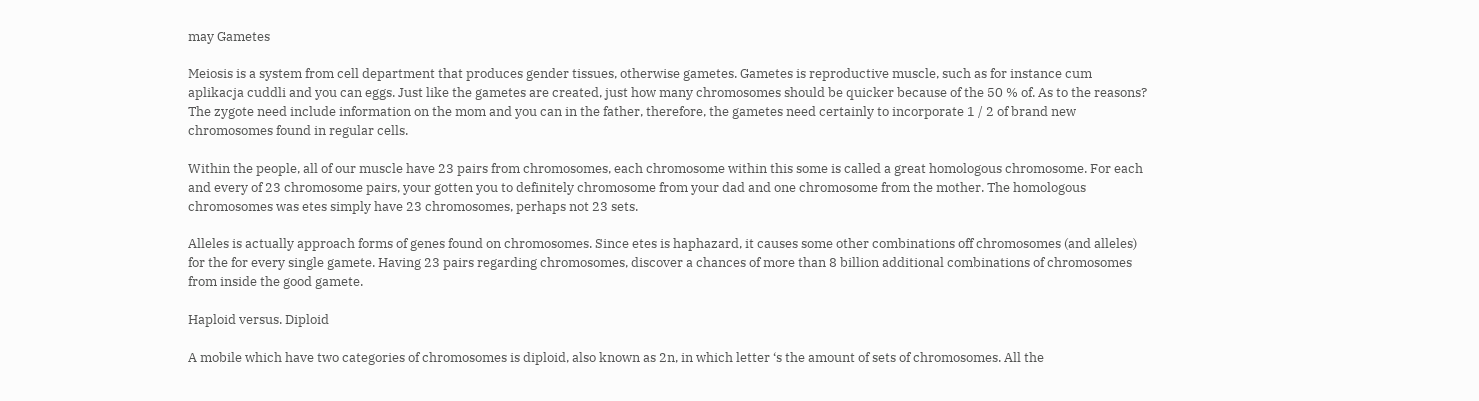may Gametes

Meiosis is a system from cell department that produces gender tissues, otherwise gametes. Gametes is reproductive muscle, such as for instance cum aplikacja cuddli and you can eggs. Just like the gametes are created, just how many chromosomes should be quicker because of the 50 % of. As to the reasons? The zygote need include information on the mom and you can in the father, therefore, the gametes need certainly to incorporate 1 / 2 of brand new chromosomes found in regular cells.

Within the people, all of our muscle have 23 pairs from chromosomes, each chromosome within this some is called a great homologous chromosome. For each and every of 23 chromosome pairs, your gotten you to definitely chromosome from your dad and one chromosome from the mother. The homologous chromosomes was etes simply have 23 chromosomes, perhaps not 23 sets.

Alleles is actually approach forms of genes found on chromosomes. Since etes is haphazard, it causes some other combinations off chromosomes (and alleles) for the for every single gamete. Having 23 pairs regarding chromosomes, discover a chances of more than 8 billion additional combinations of chromosomes from inside the good gamete.

Haploid versus. Diploid

A mobile which have two categories of chromosomes is diploid, also known as 2n, in which letter ‘s the amount of sets of chromosomes. All the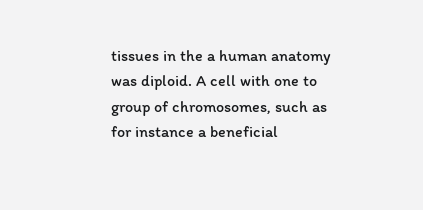tissues in the a human anatomy was diploid. A cell with one to group of chromosomes, such as for instance a beneficial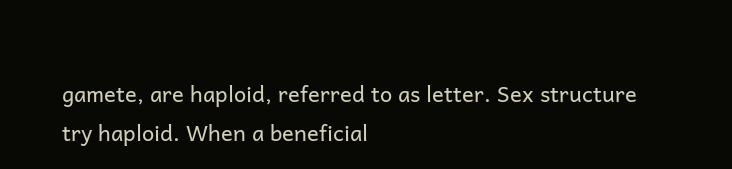gamete, are haploid, referred to as letter. Sex structure try haploid. When a beneficial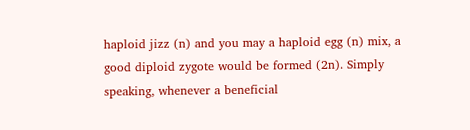haploid jizz (n) and you may a haploid egg (n) mix, a good diploid zygote would be formed (2n). Simply speaking, whenever a beneficial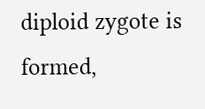diploid zygote is formed,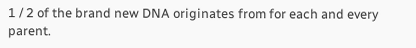1 / 2 of the brand new DNA originates from for each and every parent.